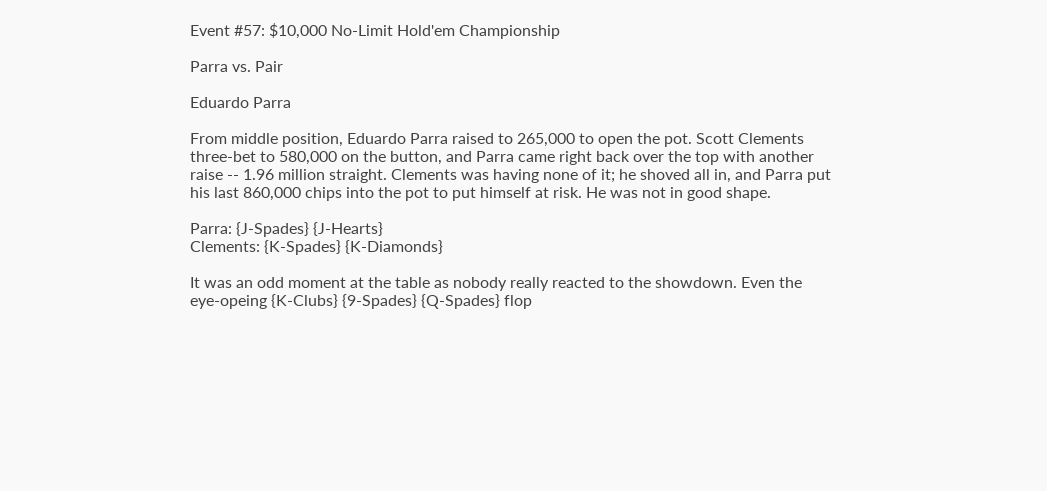Event #57: $10,000 No-Limit Hold'em Championship

Parra vs. Pair

Eduardo Parra

From middle position, Eduardo Parra raised to 265,000 to open the pot. Scott Clements three-bet to 580,000 on the button, and Parra came right back over the top with another raise -- 1.96 million straight. Clements was having none of it; he shoved all in, and Parra put his last 860,000 chips into the pot to put himself at risk. He was not in good shape.

Parra: {J-Spades} {J-Hearts}
Clements: {K-Spades} {K-Diamonds}

It was an odd moment at the table as nobody really reacted to the showdown. Even the eye-opeing {K-Clubs} {9-Spades} {Q-Spades} flop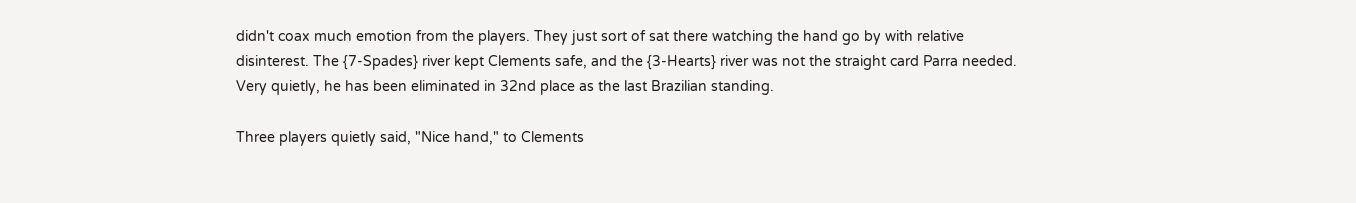didn't coax much emotion from the players. They just sort of sat there watching the hand go by with relative disinterest. The {7-Spades} river kept Clements safe, and the {3-Hearts} river was not the straight card Parra needed. Very quietly, he has been eliminated in 32nd place as the last Brazilian standing.

Three players quietly said, "Nice hand," to Clements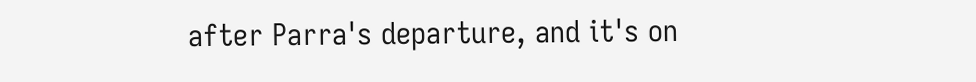after Parra's departure, and it's on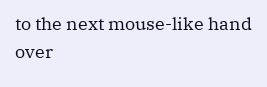to the next mouse-like hand over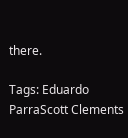there.

Tags: Eduardo ParraScott Clements